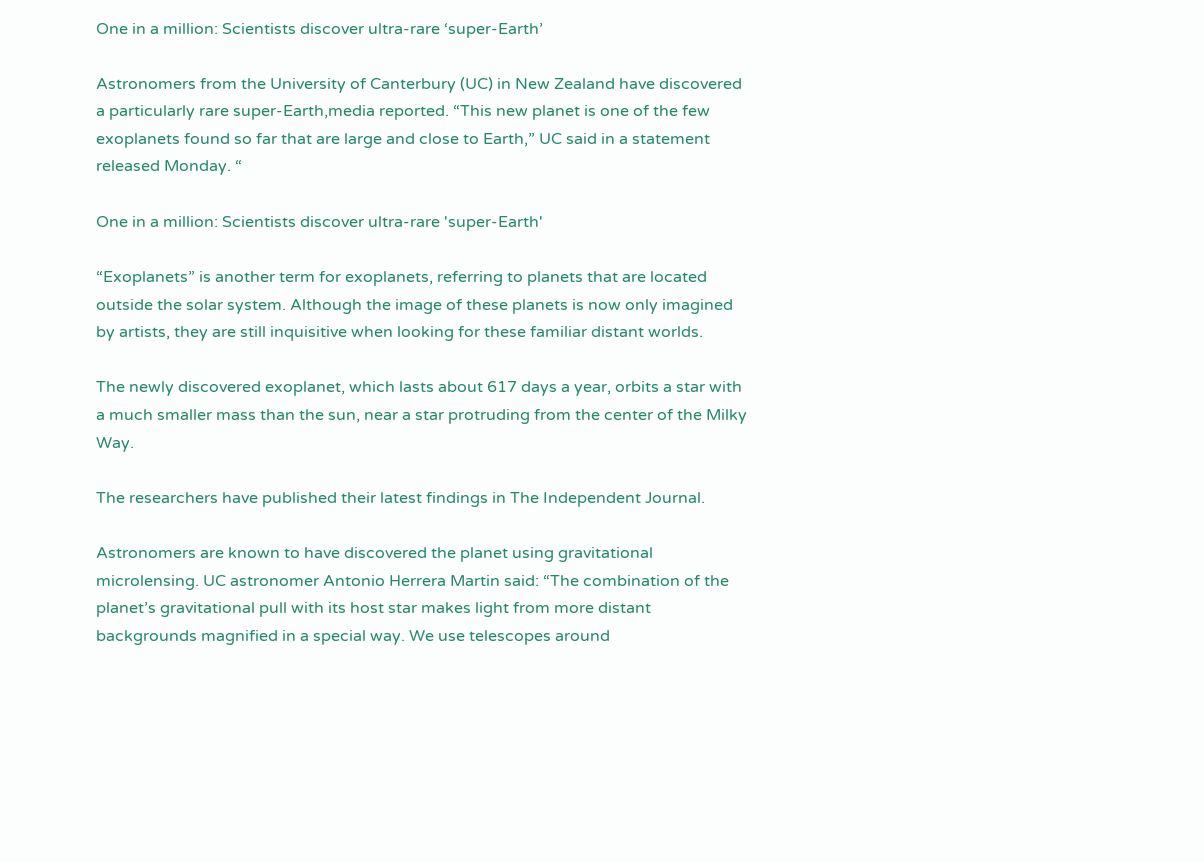One in a million: Scientists discover ultra-rare ‘super-Earth’

Astronomers from the University of Canterbury (UC) in New Zealand have discovered a particularly rare super-Earth,media reported. “This new planet is one of the few exoplanets found so far that are large and close to Earth,” UC said in a statement released Monday. “

One in a million: Scientists discover ultra-rare 'super-Earth'

“Exoplanets” is another term for exoplanets, referring to planets that are located outside the solar system. Although the image of these planets is now only imagined by artists, they are still inquisitive when looking for these familiar distant worlds.

The newly discovered exoplanet, which lasts about 617 days a year, orbits a star with a much smaller mass than the sun, near a star protruding from the center of the Milky Way.

The researchers have published their latest findings in The Independent Journal.

Astronomers are known to have discovered the planet using gravitational microlensing. UC astronomer Antonio Herrera Martin said: “The combination of the planet’s gravitational pull with its host star makes light from more distant backgrounds magnified in a special way. We use telescopes around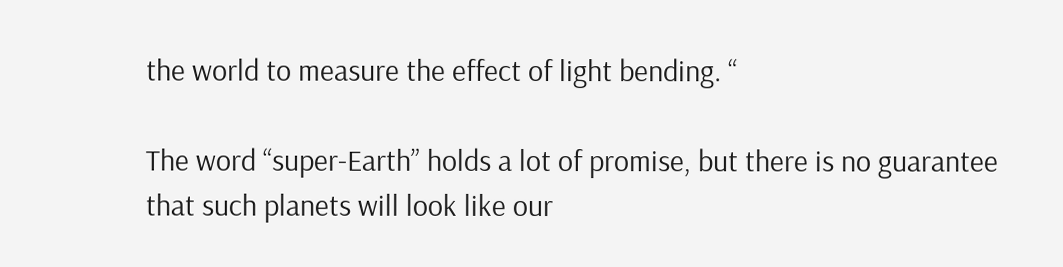the world to measure the effect of light bending. “

The word “super-Earth” holds a lot of promise, but there is no guarantee that such planets will look like our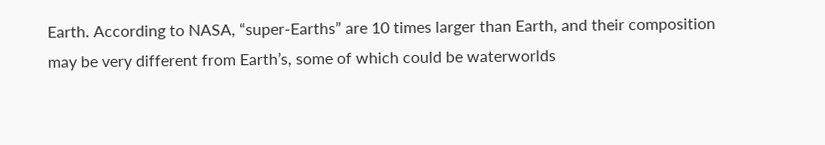Earth. According to NASA, “super-Earths” are 10 times larger than Earth, and their composition may be very different from Earth’s, some of which could be waterworlds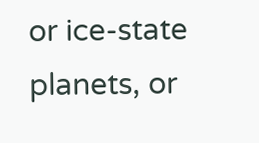or ice-state planets, or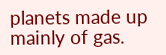planets made up mainly of gas.